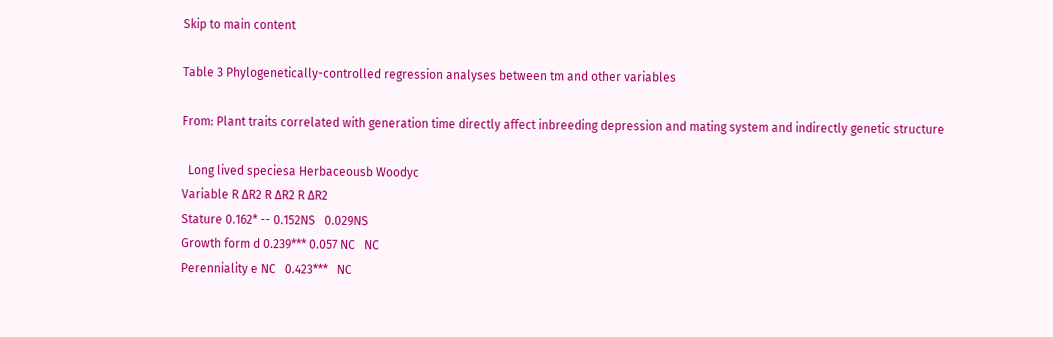Skip to main content

Table 3 Phylogenetically-controlled regression analyses between tm and other variables

From: Plant traits correlated with generation time directly affect inbreeding depression and mating system and indirectly genetic structure

  Long lived speciesa Herbaceousb Woodyc
Variable R ΔR2 R ΔR2 R ΔR2
Stature 0.162* -- 0.152NS   0.029NS
Growth form d 0.239*** 0.057 NC   NC
Perenniality e NC   0.423***   NC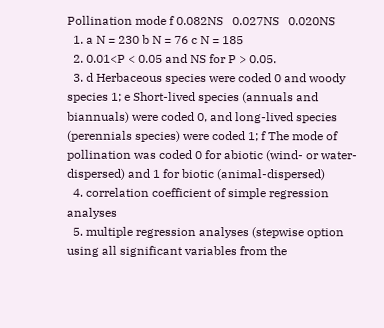Pollination mode f 0.082NS   0.027NS   0.020NS
  1. a N = 230 b N = 76 c N = 185
  2. 0.01<P < 0.05 and NS for P > 0.05.
  3. d Herbaceous species were coded 0 and woody species 1; e Short-lived species (annuals and biannuals) were coded 0, and long-lived species (perennials species) were coded 1; f The mode of pollination was coded 0 for abiotic (wind- or water-dispersed) and 1 for biotic (animal-dispersed)
  4. correlation coefficient of simple regression analyses
  5. multiple regression analyses (stepwise option using all significant variables from the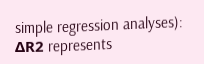simple regression analyses): ΔR2 represents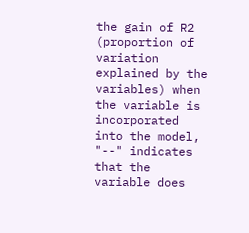the gain of R2 (proportion of variation explained by the variables) when the variable is incorporated into the model, "--" indicates that the variable does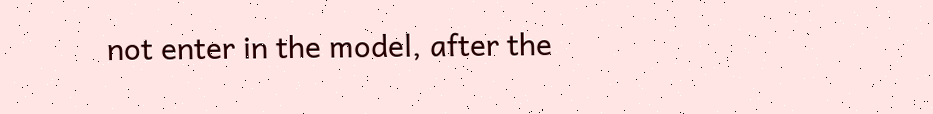not enter in the model, after the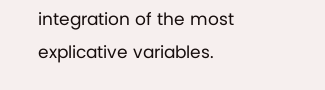integration of the most explicative variables.